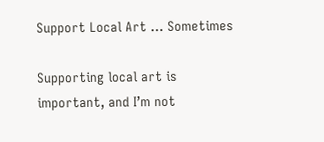Support Local Art … Sometimes

Supporting local art is important, and I’m not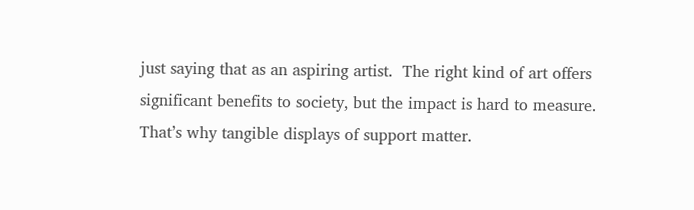just saying that as an aspiring artist.  The right kind of art offers significant benefits to society, but the impact is hard to measure. That’s why tangible displays of support matter.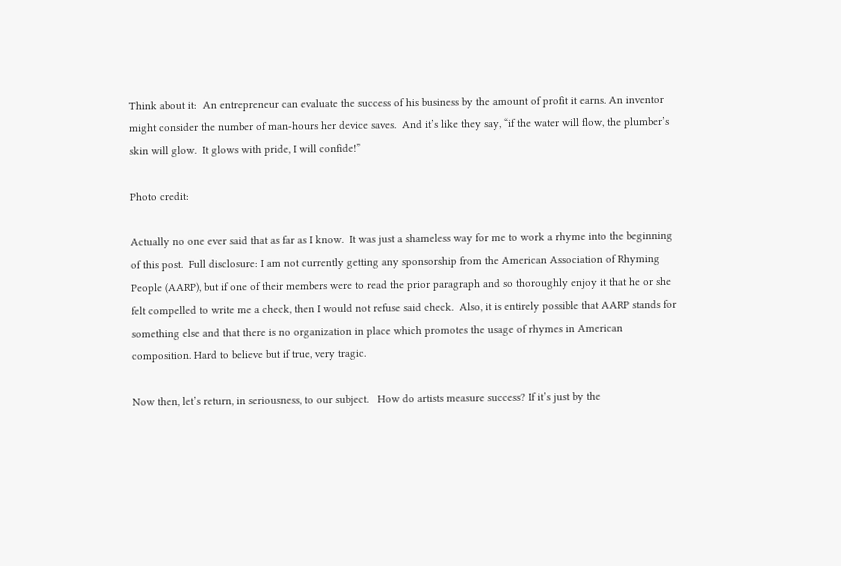Think about it:  An entrepreneur can evaluate the success of his business by the amount of profit it earns. An inventor might consider the number of man-hours her device saves.  And it’s like they say, “if the water will flow, the plumber’s skin will glow.  It glows with pride, I will confide!”

Photo credit:

Actually no one ever said that as far as I know.  It was just a shameless way for me to work a rhyme into the beginning of this post.  Full disclosure: I am not currently getting any sponsorship from the American Association of Rhyming People (AARP), but if one of their members were to read the prior paragraph and so thoroughly enjoy it that he or she felt compelled to write me a check, then I would not refuse said check.  Also, it is entirely possible that AARP stands for something else and that there is no organization in place which promotes the usage of rhymes in American composition. Hard to believe but if true, very tragic.

Now then, let’s return, in seriousness, to our subject.   How do artists measure success? If it’s just by the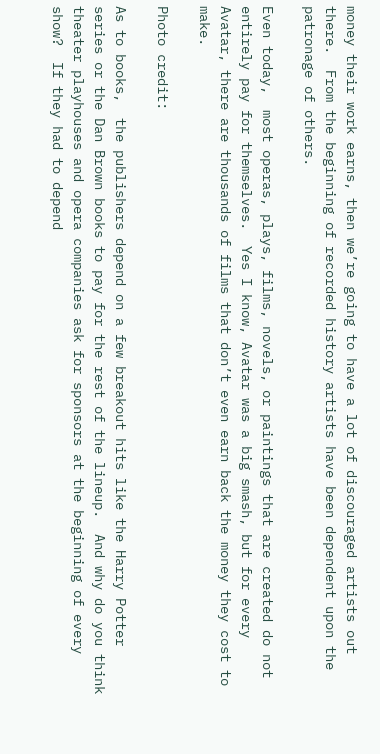money their work earns, then we’re going to have a lot of discouraged artists out there.  From the beginning of recorded history artists have been dependent upon the patronage of others.

Even today,  most operas, plays, films, novels, or paintings that are created do not entirely pay for themselves.  Yes I know, Avatar was a big smash, but for every Avatar, there are thousands of films that don’t even earn back the money they cost to make.

Photo credit:

As to books,  the publishers depend on a few breakout hits like the Harry Potter series or the Dan Brown books to pay for the rest of the lineup.  And why do you think theater playhouses and opera companies ask for sponsors at the beginning of every show?  If they had to depend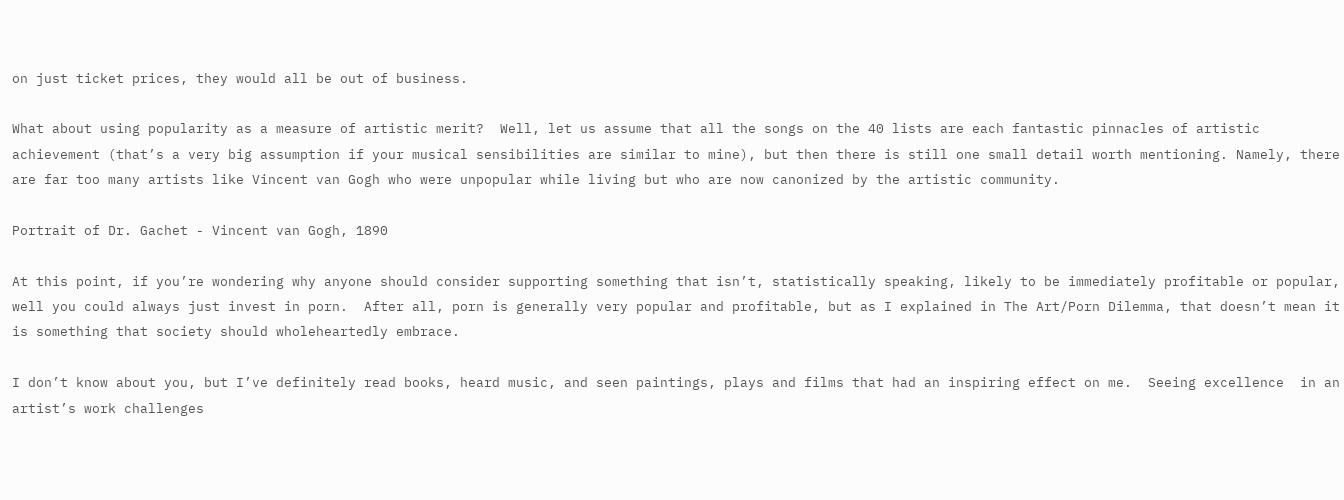on just ticket prices, they would all be out of business.

What about using popularity as a measure of artistic merit?  Well, let us assume that all the songs on the 40 lists are each fantastic pinnacles of artistic achievement (that’s a very big assumption if your musical sensibilities are similar to mine), but then there is still one small detail worth mentioning. Namely, there are far too many artists like Vincent van Gogh who were unpopular while living but who are now canonized by the artistic community.

Portrait of Dr. Gachet - Vincent van Gogh, 1890

At this point, if you’re wondering why anyone should consider supporting something that isn’t, statistically speaking, likely to be immediately profitable or popular, well you could always just invest in porn.  After all, porn is generally very popular and profitable, but as I explained in The Art/Porn Dilemma, that doesn’t mean it is something that society should wholeheartedly embrace.

I don’t know about you, but I’ve definitely read books, heard music, and seen paintings, plays and films that had an inspiring effect on me.  Seeing excellence  in an artist’s work challenges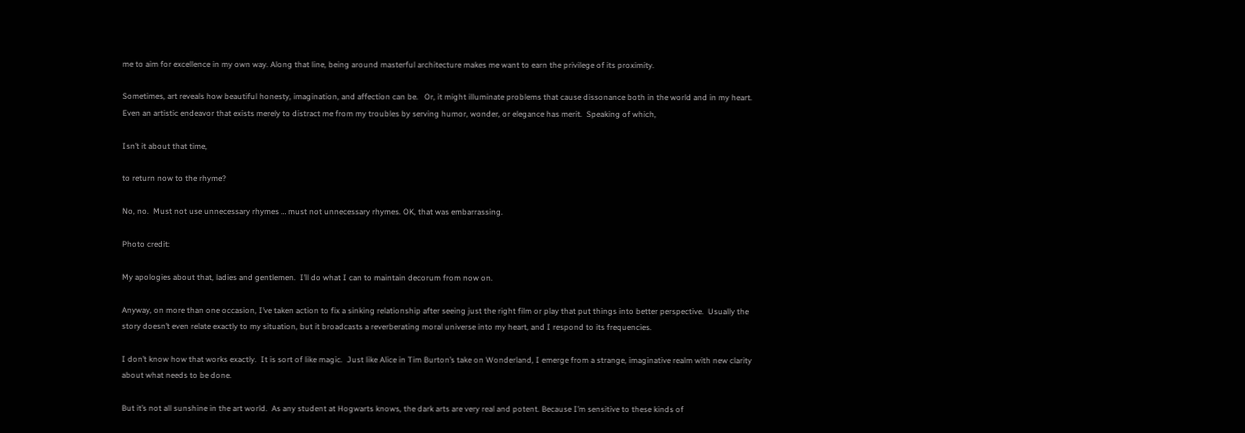me to aim for excellence in my own way. Along that line, being around masterful architecture makes me want to earn the privilege of its proximity.

Sometimes, art reveals how beautiful honesty, imagination, and affection can be.   Or, it might illuminate problems that cause dissonance both in the world and in my heart.  Even an artistic endeavor that exists merely to distract me from my troubles by serving humor, wonder, or elegance has merit.  Speaking of which,

Isn’t it about that time,

to return now to the rhyme?

No, no.  Must not use unnecessary rhymes … must not unnecessary rhymes. OK, that was embarrassing.

Photo credit:

My apologies about that, ladies and gentlemen.  I’ll do what I can to maintain decorum from now on.

Anyway, on more than one occasion, I’ve taken action to fix a sinking relationship after seeing just the right film or play that put things into better perspective.  Usually the story doesn’t even relate exactly to my situation, but it broadcasts a reverberating moral universe into my heart, and I respond to its frequencies.

I don’t know how that works exactly.  It is sort of like magic.  Just like Alice in Tim Burton’s take on Wonderland, I emerge from a strange, imaginative realm with new clarity about what needs to be done.

But it’s not all sunshine in the art world.  As any student at Hogwarts knows, the dark arts are very real and potent. Because I’m sensitive to these kinds of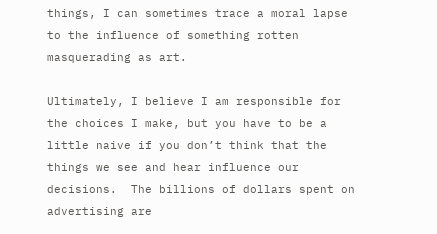things, I can sometimes trace a moral lapse to the influence of something rotten masquerading as art.

Ultimately, I believe I am responsible for the choices I make, but you have to be a little naive if you don’t think that the things we see and hear influence our decisions.  The billions of dollars spent on advertising are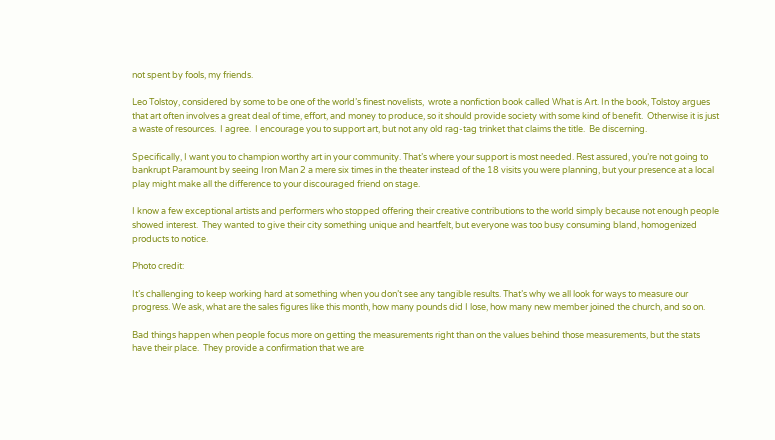not spent by fools, my friends.

Leo Tolstoy, considered by some to be one of the world’s finest novelists,  wrote a nonfiction book called What is Art. In the book, Tolstoy argues that art often involves a great deal of time, effort, and money to produce, so it should provide society with some kind of benefit.  Otherwise it is just a waste of resources.  I agree.  I encourage you to support art, but not any old rag-tag trinket that claims the title.  Be discerning.

Specifically, I want you to champion worthy art in your community. That’s where your support is most needed. Rest assured, you’re not going to bankrupt Paramount by seeing Iron Man 2 a mere six times in the theater instead of the 18 visits you were planning, but your presence at a local play might make all the difference to your discouraged friend on stage.

I know a few exceptional artists and performers who stopped offering their creative contributions to the world simply because not enough people showed interest.  They wanted to give their city something unique and heartfelt, but everyone was too busy consuming bland, homogenized products to notice.

Photo credit:

It’s challenging to keep working hard at something when you don’t see any tangible results. That’s why we all look for ways to measure our progress. We ask, what are the sales figures like this month, how many pounds did I lose, how many new member joined the church, and so on.

Bad things happen when people focus more on getting the measurements right than on the values behind those measurements, but the stats have their place.  They provide a confirmation that we are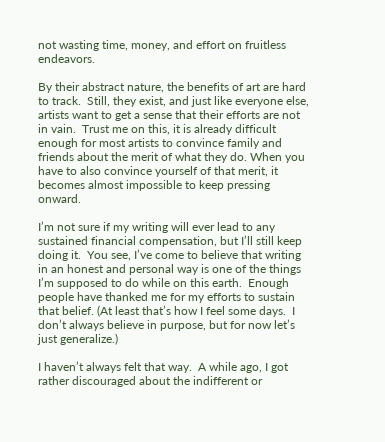not wasting time, money, and effort on fruitless endeavors.

By their abstract nature, the benefits of art are hard to track.  Still, they exist, and just like everyone else, artists want to get a sense that their efforts are not in vain.  Trust me on this, it is already difficult enough for most artists to convince family and friends about the merit of what they do. When you have to also convince yourself of that merit, it becomes almost impossible to keep pressing onward.

I’m not sure if my writing will ever lead to any sustained financial compensation, but I’ll still keep doing it.  You see, I’ve come to believe that writing in an honest and personal way is one of the things I’m supposed to do while on this earth.  Enough people have thanked me for my efforts to sustain that belief. (At least that’s how I feel some days.  I don’t always believe in purpose, but for now let’s just generalize.)

I haven’t always felt that way.  A while ago, I got rather discouraged about the indifferent or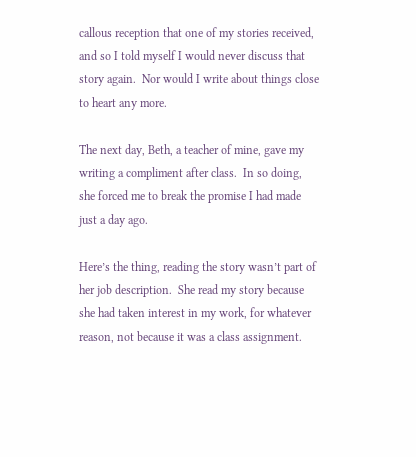callous reception that one of my stories received, and so I told myself I would never discuss that story again.  Nor would I write about things close to heart any more.

The next day, Beth, a teacher of mine, gave my writing a compliment after class.  In so doing, she forced me to break the promise I had made just a day ago.

Here’s the thing, reading the story wasn’t part of her job description.  She read my story because she had taken interest in my work, for whatever reason, not because it was a class assignment.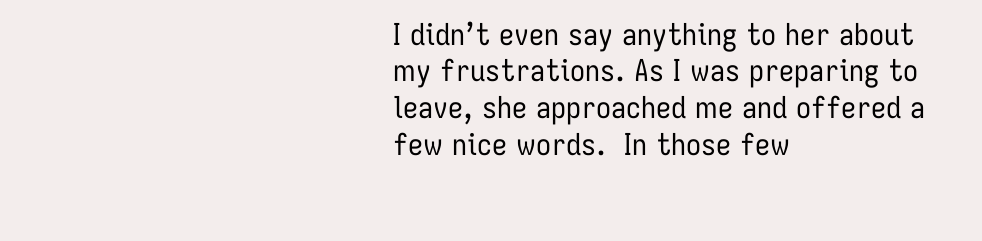I didn’t even say anything to her about my frustrations. As I was preparing to leave, she approached me and offered a few nice words.  In those few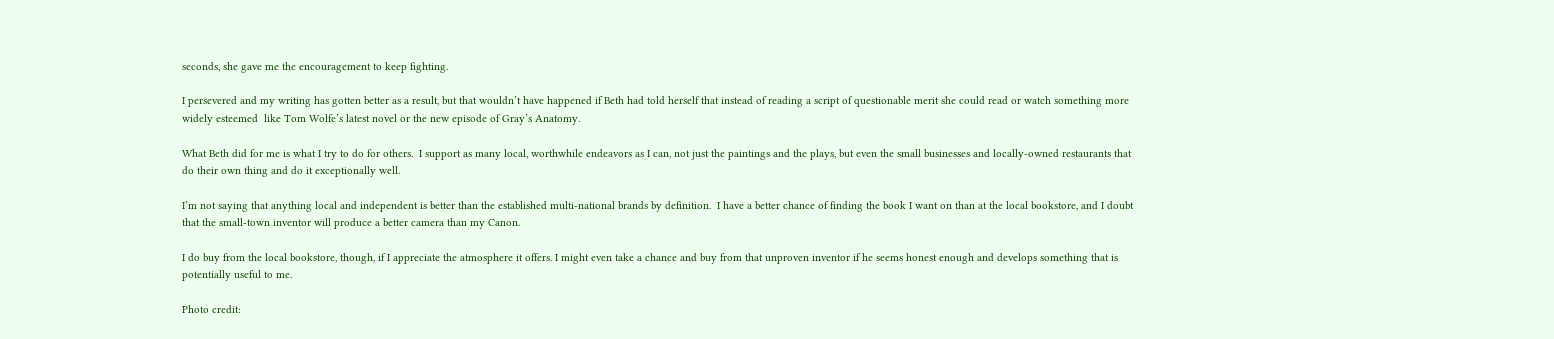seconds, she gave me the encouragement to keep fighting.

I persevered and my writing has gotten better as a result, but that wouldn’t have happened if Beth had told herself that instead of reading a script of questionable merit she could read or watch something more widely esteemed  like Tom Wolfe’s latest novel or the new episode of Gray’s Anatomy.

What Beth did for me is what I try to do for others.  I support as many local, worthwhile endeavors as I can, not just the paintings and the plays, but even the small businesses and locally-owned restaurants that do their own thing and do it exceptionally well.

I’m not saying that anything local and independent is better than the established multi-national brands by definition.  I have a better chance of finding the book I want on than at the local bookstore, and I doubt that the small-town inventor will produce a better camera than my Canon.

I do buy from the local bookstore, though, if I appreciate the atmosphere it offers. I might even take a chance and buy from that unproven inventor if he seems honest enough and develops something that is potentially useful to me.

Photo credit: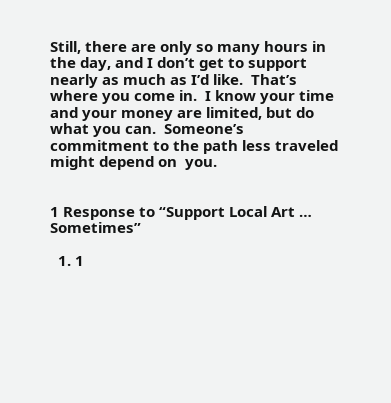Still, there are only so many hours in the day, and I don’t get to support nearly as much as I’d like.  That’s where you come in.  I know your time and your money are limited, but do what you can.  Someone’s commitment to the path less traveled might depend on  you.


1 Response to “Support Local Art … Sometimes”

  1. 1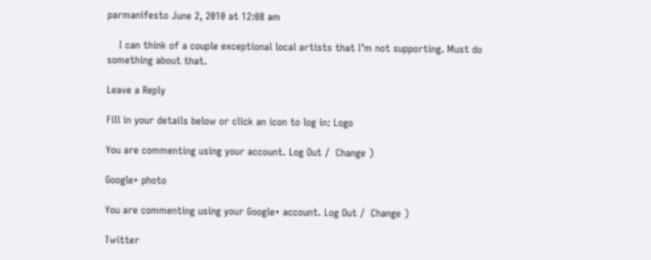parmanifesto June 2, 2010 at 12:08 am

    I can think of a couple exceptional local artists that I’m not supporting. Must do something about that.

Leave a Reply

Fill in your details below or click an icon to log in: Logo

You are commenting using your account. Log Out /  Change )

Google+ photo

You are commenting using your Google+ account. Log Out /  Change )

Twitter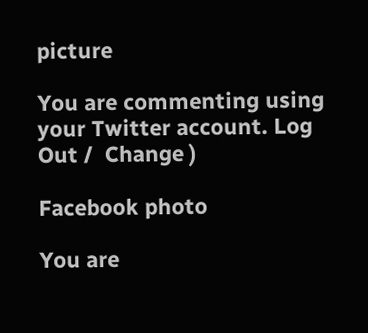picture

You are commenting using your Twitter account. Log Out /  Change )

Facebook photo

You are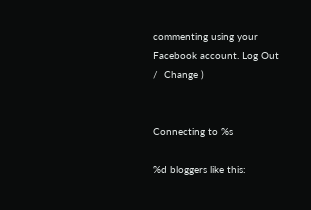commenting using your Facebook account. Log Out /  Change )


Connecting to %s

%d bloggers like this: